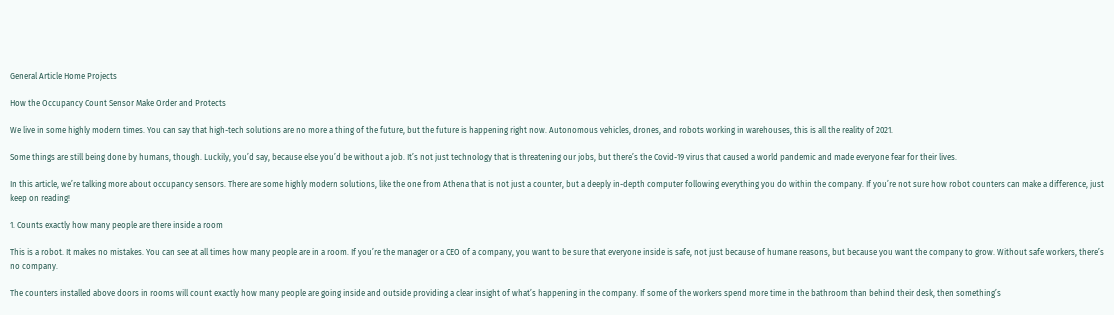General Article Home Projects

How the Occupancy Count Sensor Make Order and Protects

We live in some highly modern times. You can say that high-tech solutions are no more a thing of the future, but the future is happening right now. Autonomous vehicles, drones, and robots working in warehouses, this is all the reality of 2021.

Some things are still being done by humans, though. Luckily, you’d say, because else you’d be without a job. It’s not just technology that is threatening our jobs, but there’s the Covid-19 virus that caused a world pandemic and made everyone fear for their lives.

In this article, we’re talking more about occupancy sensors. There are some highly modern solutions, like the one from Athena that is not just a counter, but a deeply in-depth computer following everything you do within the company. If you’re not sure how robot counters can make a difference, just keep on reading!

1. Counts exactly how many people are there inside a room

This is a robot. It makes no mistakes. You can see at all times how many people are in a room. If you’re the manager or a CEO of a company, you want to be sure that everyone inside is safe, not just because of humane reasons, but because you want the company to grow. Without safe workers, there’s no company.

The counters installed above doors in rooms will count exactly how many people are going inside and outside providing a clear insight of what’s happening in the company. If some of the workers spend more time in the bathroom than behind their desk, then something’s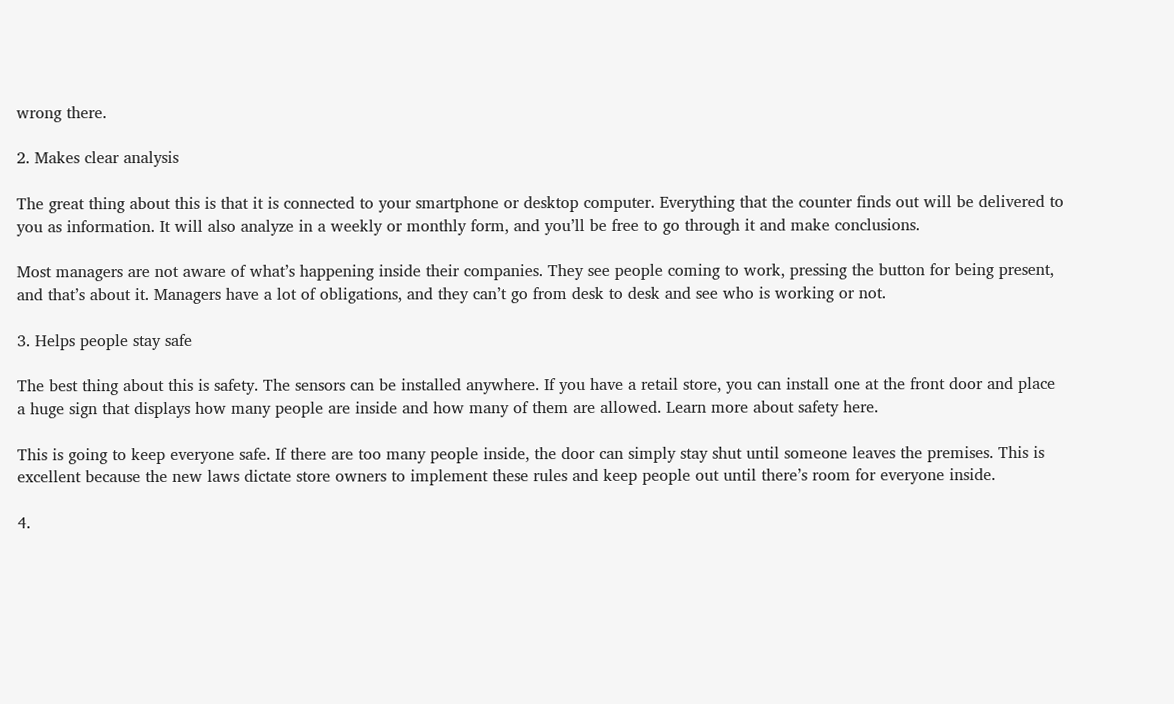wrong there.

2. Makes clear analysis

The great thing about this is that it is connected to your smartphone or desktop computer. Everything that the counter finds out will be delivered to you as information. It will also analyze in a weekly or monthly form, and you’ll be free to go through it and make conclusions.

Most managers are not aware of what’s happening inside their companies. They see people coming to work, pressing the button for being present, and that’s about it. Managers have a lot of obligations, and they can’t go from desk to desk and see who is working or not.

3. Helps people stay safe

The best thing about this is safety. The sensors can be installed anywhere. If you have a retail store, you can install one at the front door and place a huge sign that displays how many people are inside and how many of them are allowed. Learn more about safety here.

This is going to keep everyone safe. If there are too many people inside, the door can simply stay shut until someone leaves the premises. This is excellent because the new laws dictate store owners to implement these rules and keep people out until there’s room for everyone inside.

4.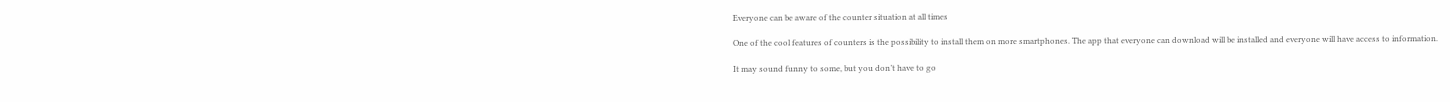Everyone can be aware of the counter situation at all times

One of the cool features of counters is the possibility to install them on more smartphones. The app that everyone can download will be installed and everyone will have access to information.

It may sound funny to some, but you don’t have to go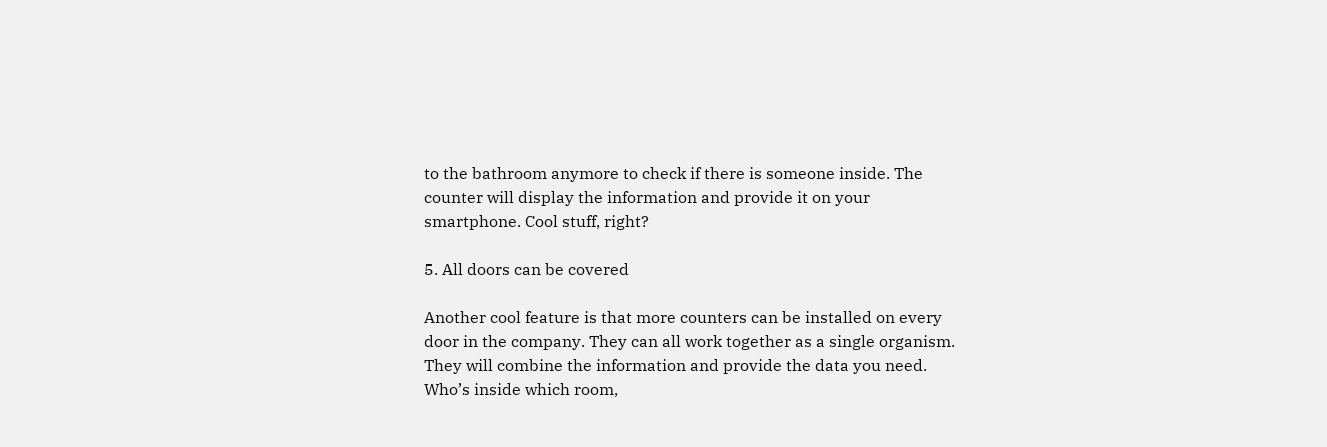to the bathroom anymore to check if there is someone inside. The counter will display the information and provide it on your smartphone. Cool stuff, right?

5. All doors can be covered

Another cool feature is that more counters can be installed on every door in the company. They can all work together as a single organism. They will combine the information and provide the data you need. Who’s inside which room,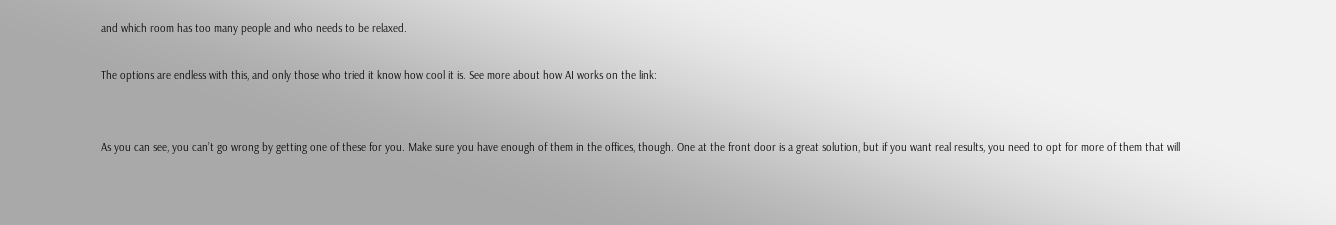and which room has too many people and who needs to be relaxed.

The options are endless with this, and only those who tried it know how cool it is. See more about how AI works on the link:


As you can see, you can’t go wrong by getting one of these for you. Make sure you have enough of them in the offices, though. One at the front door is a great solution, but if you want real results, you need to opt for more of them that will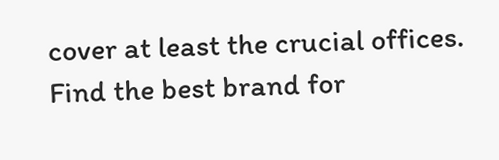cover at least the crucial offices. Find the best brand for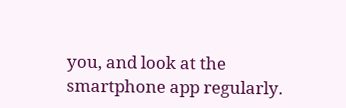you, and look at the smartphone app regularly.